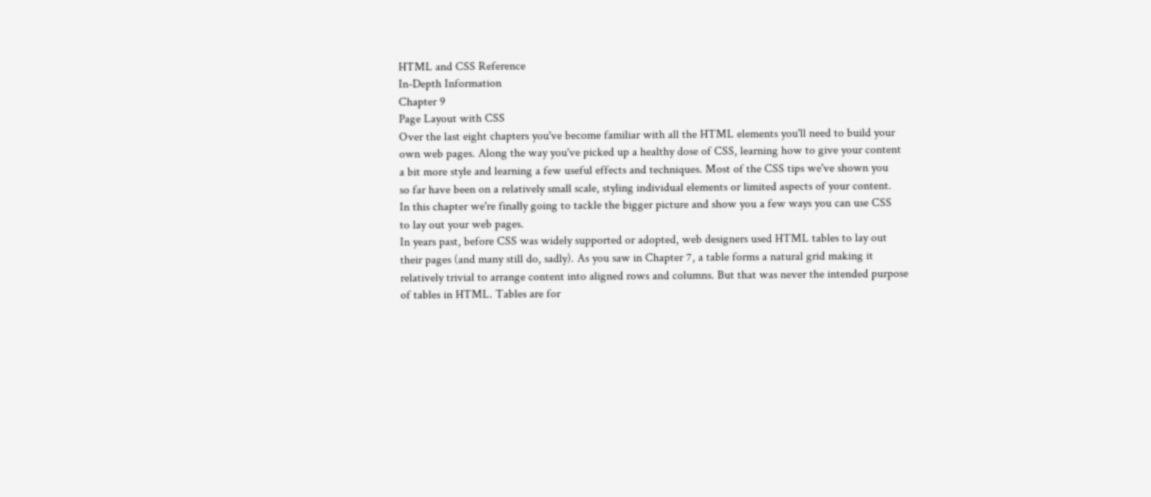HTML and CSS Reference
In-Depth Information
Chapter 9
Page Layout with CSS
Over the last eight chapters you've become familiar with all the HTML elements you'll need to build your
own web pages. Along the way you've picked up a healthy dose of CSS, learning how to give your content
a bit more style and learning a few useful effects and techniques. Most of the CSS tips we've shown you
so far have been on a relatively small scale, styling individual elements or limited aspects of your content.
In this chapter we're finally going to tackle the bigger picture and show you a few ways you can use CSS
to lay out your web pages.
In years past, before CSS was widely supported or adopted, web designers used HTML tables to lay out
their pages (and many still do, sadly). As you saw in Chapter 7, a table forms a natural grid making it
relatively trivial to arrange content into aligned rows and columns. But that was never the intended purpose
of tables in HTML. Tables are for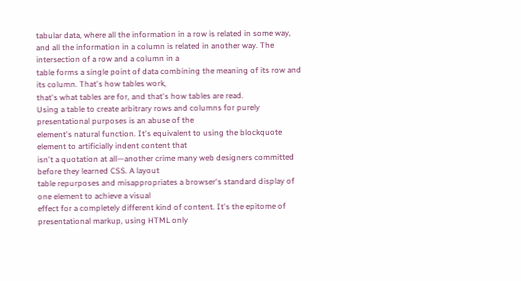tabular data, where all the information in a row is related in some way,
and all the information in a column is related in another way. The intersection of a row and a column in a
table forms a single point of data combining the meaning of its row and its column. That's how tables work,
that's what tables are for, and that's how tables are read.
Using a table to create arbitrary rows and columns for purely presentational purposes is an abuse of the
element's natural function. It's equivalent to using the blockquote element to artificially indent content that
isn't a quotation at all—another crime many web designers committed before they learned CSS. A layout
table repurposes and misappropriates a browser's standard display of one element to achieve a visual
effect for a completely different kind of content. It's the epitome of presentational markup, using HTML only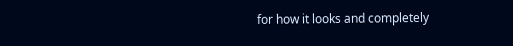for how it looks and completely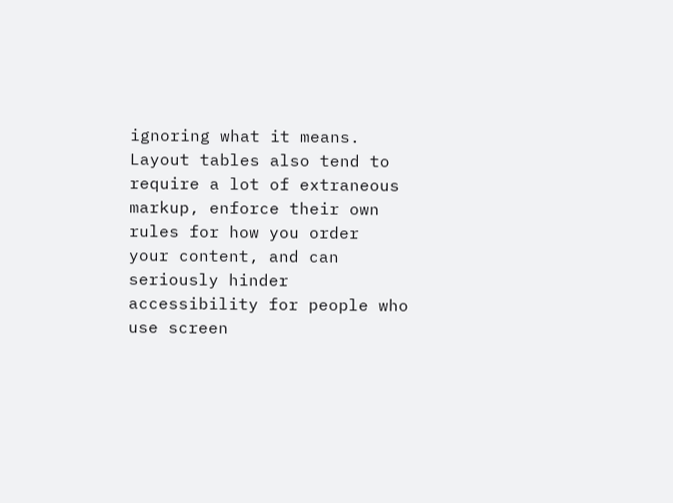ignoring what it means.
Layout tables also tend to require a lot of extraneous markup, enforce their own rules for how you order
your content, and can seriously hinder accessibility for people who use screen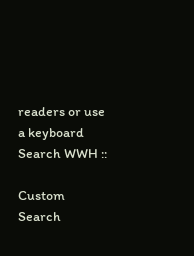readers or use a keyboard
Search WWH ::

Custom Search